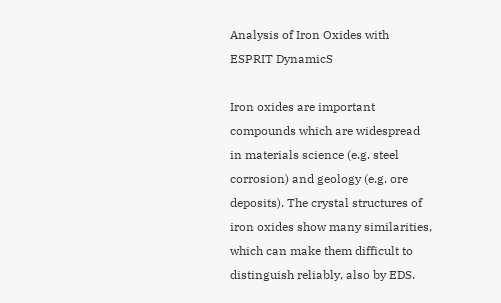Analysis of Iron Oxides with ESPRIT DynamicS

Iron oxides are important compounds which are widespread in materials science (e.g. steel corrosion) and geology (e.g. ore deposits). The crystal structures of iron oxides show many similarities, which can make them difficult to distinguish reliably, also by EDS.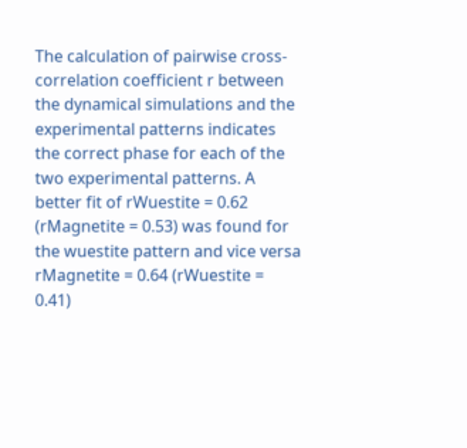The calculation of pairwise cross-correlation coefficient r between the dynamical simulations and the experimental patterns indicates the correct phase for each of the two experimental patterns. A better fit of rWuestite = 0.62 (rMagnetite = 0.53) was found for the wuestite pattern and vice versa rMagnetite = 0.64 (rWuestite = 0.41)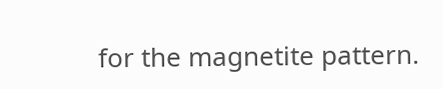for the magnetite pattern.